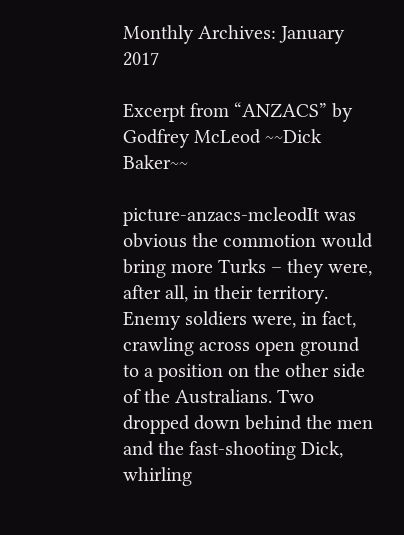Monthly Archives: January 2017

Excerpt from “ANZACS” by Godfrey McLeod ~~Dick Baker~~

picture-anzacs-mcleodIt was obvious the commotion would bring more Turks – they were, after all, in their territory. Enemy soldiers were, in fact, crawling across open ground to a position on the other side of the Australians. Two dropped down behind the men and the fast-shooting Dick, whirling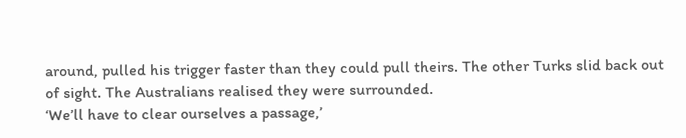around, pulled his trigger faster than they could pull theirs. The other Turks slid back out of sight. The Australians realised they were surrounded.
‘We’ll have to clear ourselves a passage,’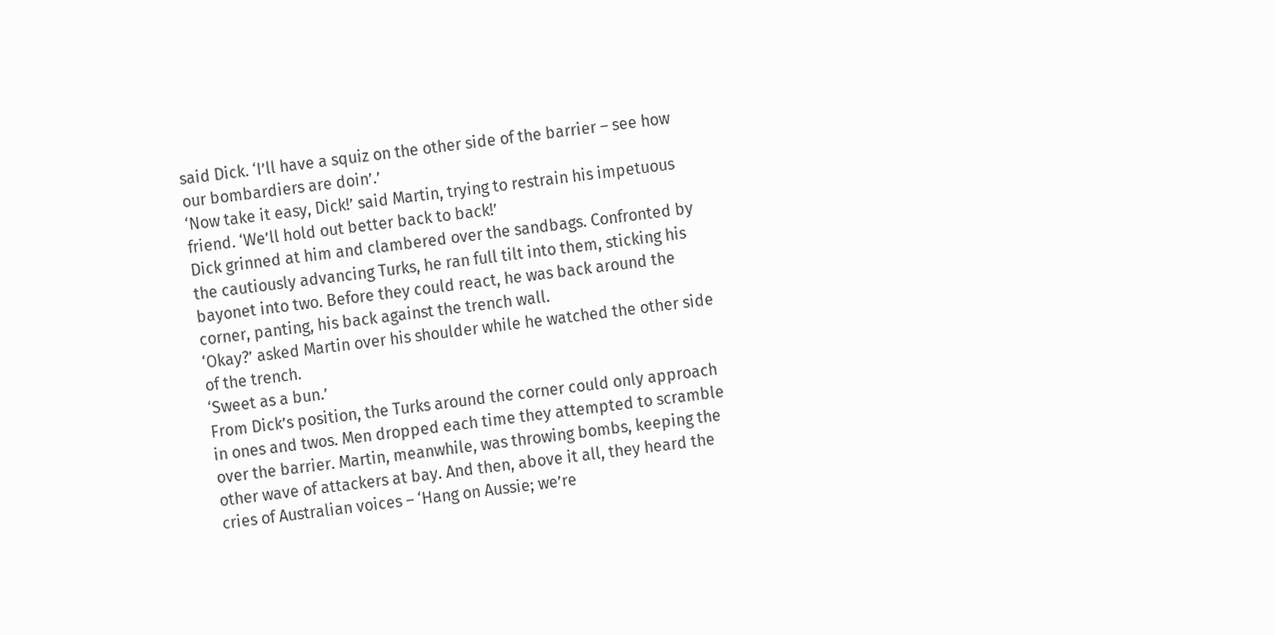said Dick. ‘I’ll have a squiz on the other side of the barrier – see how our bombardiers are doin’.’
‘Now take it easy, Dick!’ said Martin, trying to restrain his impetuous friend. ‘We’ll hold out better back to back!’
Dick grinned at him and clambered over the sandbags. Confronted by the cautiously advancing Turks, he ran full tilt into them, sticking his bayonet into two. Before they could react, he was back around the corner, panting, his back against the trench wall.
‘Okay?’ asked Martin over his shoulder while he watched the other side of the trench.
‘Sweet as a bun.’
From Dick’s position, the Turks around the corner could only approach in ones and twos. Men dropped each time they attempted to scramble over the barrier. Martin, meanwhile, was throwing bombs, keeping the other wave of attackers at bay. And then, above it all, they heard the cries of Australian voices – ‘Hang on Aussie; we’re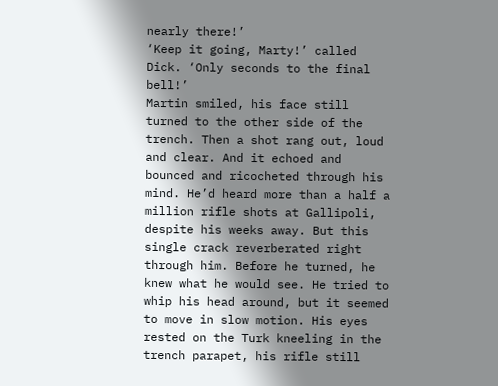nearly there!’
‘Keep it going, Marty!’ called Dick. ‘Only seconds to the final bell!’
Martin smiled, his face still turned to the other side of the trench. Then a shot rang out, loud and clear. And it echoed and bounced and ricocheted through his mind. He’d heard more than a half a million rifle shots at Gallipoli, despite his weeks away. But this single crack reverberated right through him. Before he turned, he knew what he would see. He tried to whip his head around, but it seemed to move in slow motion. His eyes rested on the Turk kneeling in the trench parapet, his rifle still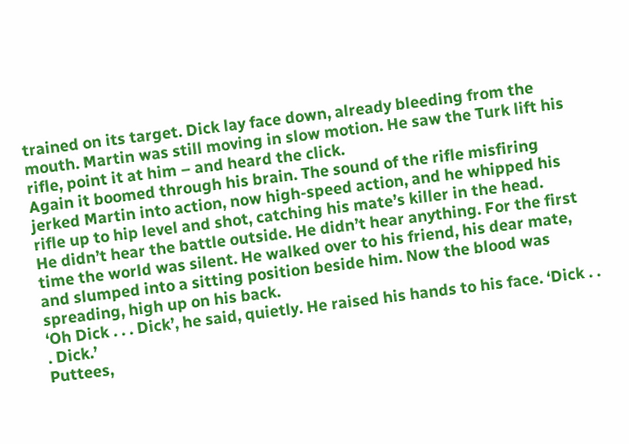trained on its target. Dick lay face down, already bleeding from the mouth. Martin was still moving in slow motion. He saw the Turk lift his rifle, point it at him – and heard the click.
Again it boomed through his brain. The sound of the rifle misfiring jerked Martin into action, now high-speed action, and he whipped his rifle up to hip level and shot, catching his mate’s killer in the head.
He didn’t hear the battle outside. He didn’t hear anything. For the first time the world was silent. He walked over to his friend, his dear mate, and slumped into a sitting position beside him. Now the blood was spreading, high up on his back.
‘Oh Dick . . . Dick’, he said, quietly. He raised his hands to his face. ‘Dick . . . Dick.’
Puttees,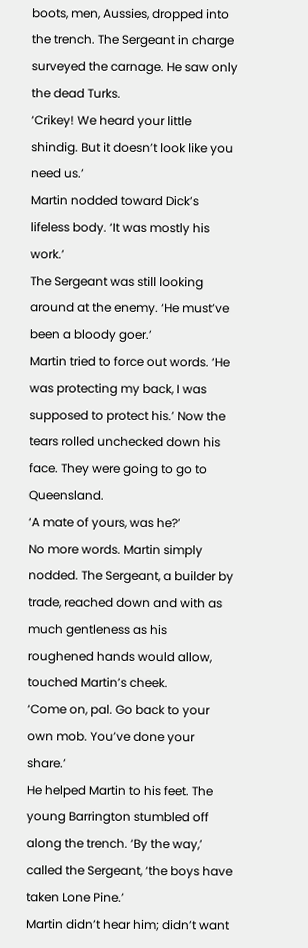boots, men, Aussies, dropped into the trench. The Sergeant in charge surveyed the carnage. He saw only the dead Turks.
‘Crikey! We heard your little shindig. But it doesn’t look like you need us.’
Martin nodded toward Dick’s lifeless body. ‘It was mostly his work.’
The Sergeant was still looking around at the enemy. ‘He must’ve been a bloody goer.’
Martin tried to force out words. ‘He was protecting my back, I was supposed to protect his.’ Now the tears rolled unchecked down his face. They were going to go to Queensland.
‘A mate of yours, was he?’
No more words. Martin simply nodded. The Sergeant, a builder by trade, reached down and with as much gentleness as his roughened hands would allow, touched Martin’s cheek.
‘Come on, pal. Go back to your own mob. You’ve done your share.’
He helped Martin to his feet. The young Barrington stumbled off along the trench. ‘By the way,’ called the Sergeant, ‘the boys have taken Lone Pine.’
Martin didn’t hear him; didn’t want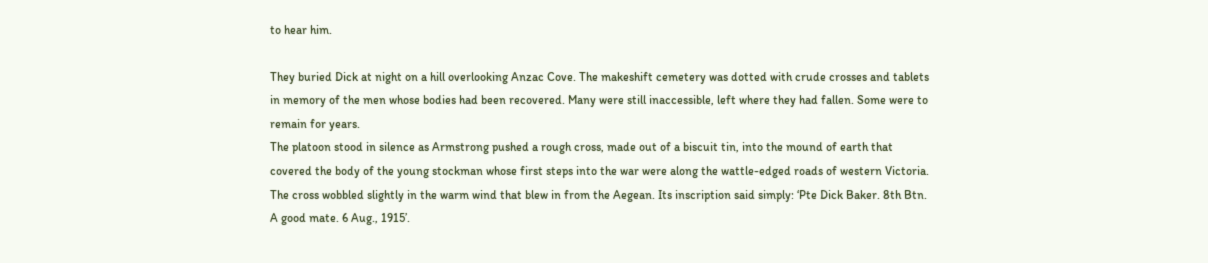to hear him.

They buried Dick at night on a hill overlooking Anzac Cove. The makeshift cemetery was dotted with crude crosses and tablets in memory of the men whose bodies had been recovered. Many were still inaccessible, left where they had fallen. Some were to remain for years.
The platoon stood in silence as Armstrong pushed a rough cross, made out of a biscuit tin, into the mound of earth that covered the body of the young stockman whose first steps into the war were along the wattle-edged roads of western Victoria. The cross wobbled slightly in the warm wind that blew in from the Aegean. Its inscription said simply: ‘Pte Dick Baker. 8th Btn. A good mate. 6 Aug., 1915’.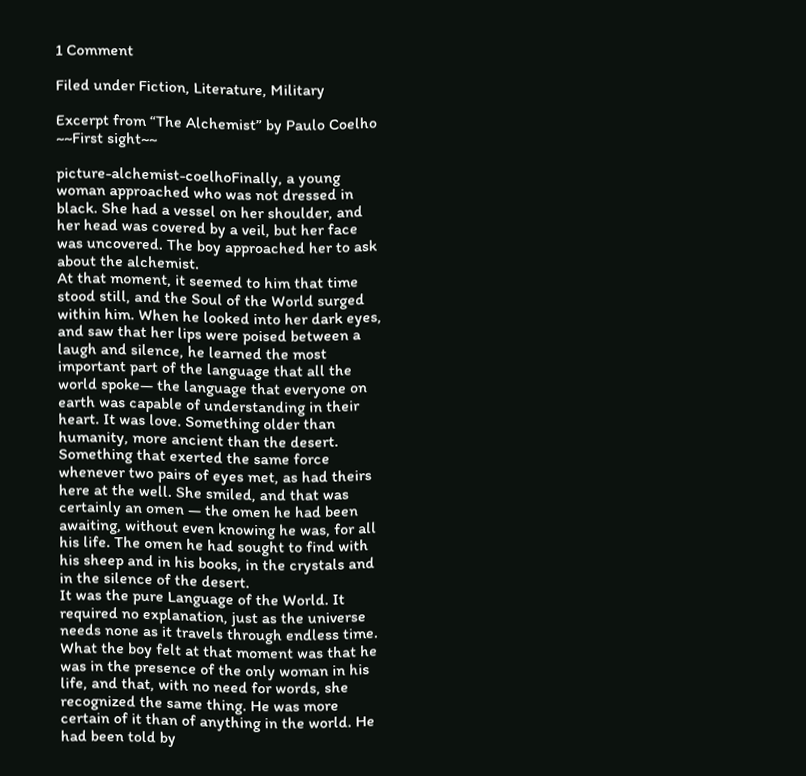1 Comment

Filed under Fiction, Literature, Military

Excerpt from “The Alchemist” by Paulo Coelho ~~First sight~~

picture-alchemist-coelhoFinally, a young woman approached who was not dressed in black. She had a vessel on her shoulder, and her head was covered by a veil, but her face was uncovered. The boy approached her to ask about the alchemist.
At that moment, it seemed to him that time stood still, and the Soul of the World surged within him. When he looked into her dark eyes, and saw that her lips were poised between a laugh and silence, he learned the most important part of the language that all the world spoke— the language that everyone on earth was capable of understanding in their heart. It was love. Something older than humanity, more ancient than the desert. Something that exerted the same force whenever two pairs of eyes met, as had theirs here at the well. She smiled, and that was certainly an omen — the omen he had been awaiting, without even knowing he was, for all his life. The omen he had sought to find with his sheep and in his books, in the crystals and in the silence of the desert.
It was the pure Language of the World. It required no explanation, just as the universe needs none as it travels through endless time. What the boy felt at that moment was that he was in the presence of the only woman in his life, and that, with no need for words, she recognized the same thing. He was more certain of it than of anything in the world. He had been told by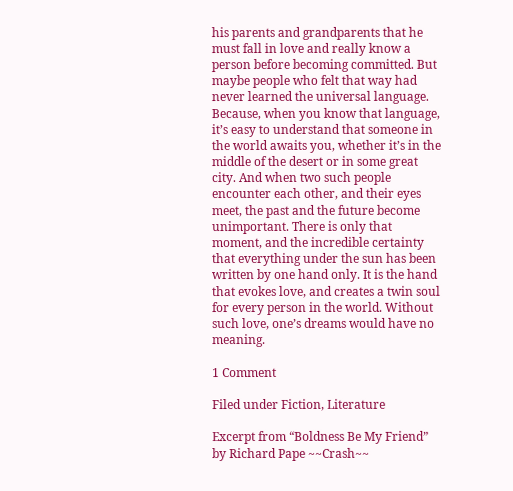his parents and grandparents that he must fall in love and really know a person before becoming committed. But maybe people who felt that way had never learned the universal language. Because, when you know that language, it’s easy to understand that someone in the world awaits you, whether it’s in the middle of the desert or in some great city. And when two such people encounter each other, and their eyes meet, the past and the future become unimportant. There is only that moment, and the incredible certainty that everything under the sun has been written by one hand only. It is the hand that evokes love, and creates a twin soul for every person in the world. Without such love, one’s dreams would have no meaning.

1 Comment

Filed under Fiction, Literature

Excerpt from “Boldness Be My Friend” by Richard Pape ~~Crash~~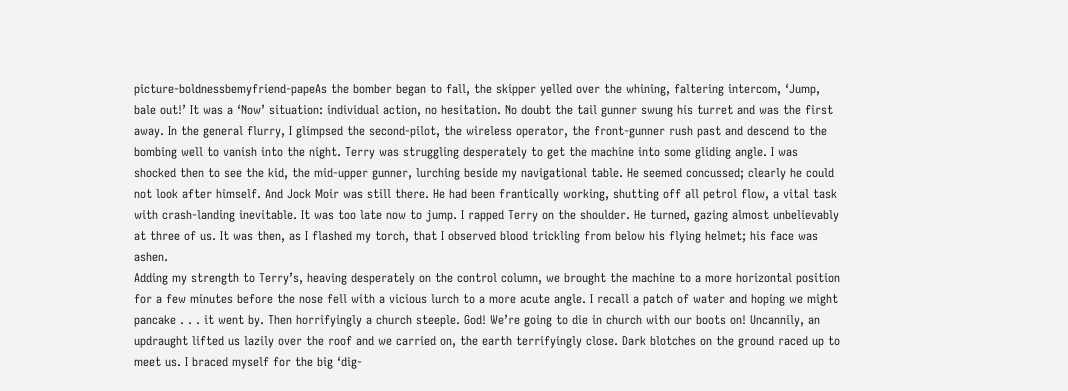picture-boldnessbemyfriend-papeAs the bomber began to fall, the skipper yelled over the whining, faltering intercom, ‘Jump, bale out!’ It was a ‘Now’ situation: individual action, no hesitation. No doubt the tail gunner swung his turret and was the first away. In the general flurry, I glimpsed the second-pilot, the wireless operator, the front-gunner rush past and descend to the bombing well to vanish into the night. Terry was struggling desperately to get the machine into some gliding angle. I was shocked then to see the kid, the mid-upper gunner, lurching beside my navigational table. He seemed concussed; clearly he could not look after himself. And Jock Moir was still there. He had been frantically working, shutting off all petrol flow, a vital task with crash-landing inevitable. It was too late now to jump. I rapped Terry on the shoulder. He turned, gazing almost unbelievably at three of us. It was then, as I flashed my torch, that I observed blood trickling from below his flying helmet; his face was ashen.
Adding my strength to Terry’s, heaving desperately on the control column, we brought the machine to a more horizontal position for a few minutes before the nose fell with a vicious lurch to a more acute angle. I recall a patch of water and hoping we might pancake . . . it went by. Then horrifyingly a church steeple. God! We’re going to die in church with our boots on! Uncannily, an updraught lifted us lazily over the roof and we carried on, the earth terrifyingly close. Dark blotches on the ground raced up to meet us. I braced myself for the big ‘dig-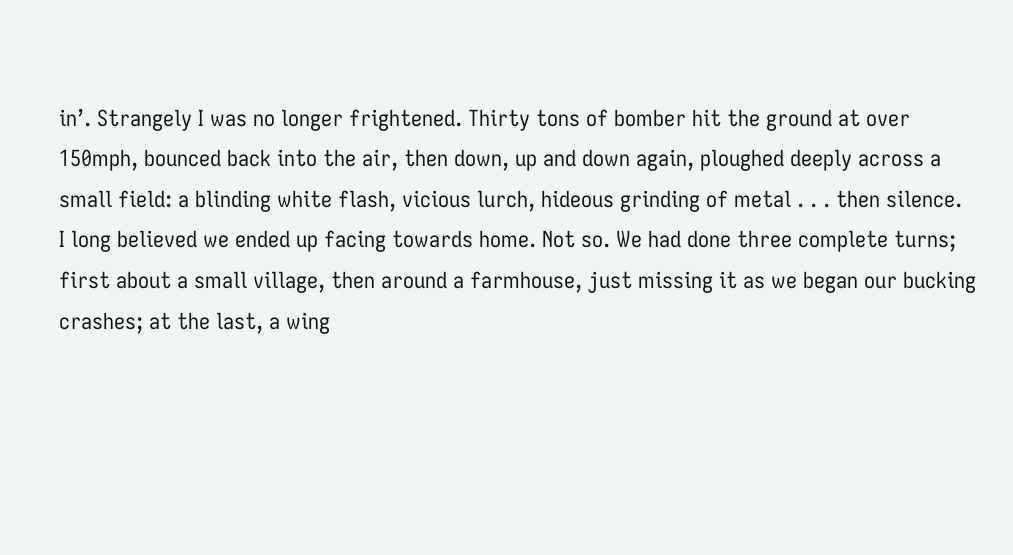in’. Strangely I was no longer frightened. Thirty tons of bomber hit the ground at over 150mph, bounced back into the air, then down, up and down again, ploughed deeply across a small field: a blinding white flash, vicious lurch, hideous grinding of metal . . . then silence.
I long believed we ended up facing towards home. Not so. We had done three complete turns; first about a small village, then around a farmhouse, just missing it as we began our bucking crashes; at the last, a wing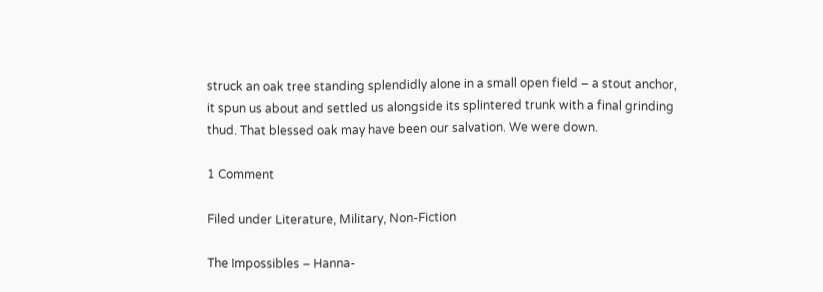struck an oak tree standing splendidly alone in a small open field – a stout anchor, it spun us about and settled us alongside its splintered trunk with a final grinding thud. That blessed oak may have been our salvation. We were down.

1 Comment

Filed under Literature, Military, Non-Fiction

The Impossibles – Hanna-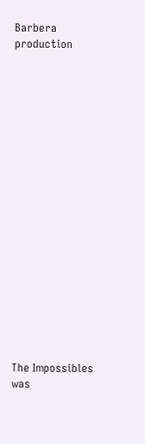Barbera production



















The Impossibles was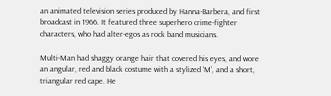an animated television series produced by Hanna-Barbera, and first broadcast in 1966. It featured three superhero crime-fighter characters, who had alter-egos as rock band musicians.

Multi-Man had shaggy orange hair that covered his eyes, and wore an angular, red and black costume with a stylized ‘M’, and a short, triangular red cape. He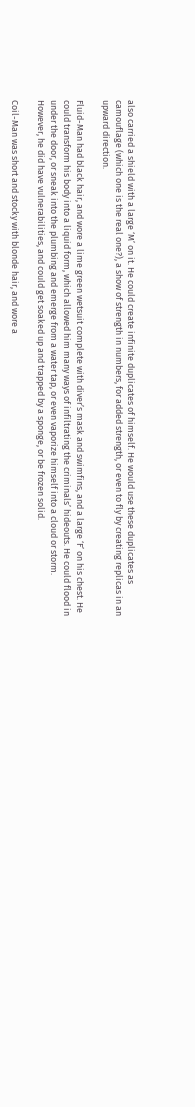also carried a shield with a large ‘M’ on it. He could create infinite duplicates of himself. He would use these duplicates as camouflage (which one is the real one?), a show of strength in numbers, for added strength, or even to fly by creating replicas in an upward direction.

Fluid-Man had black hair, and wore a lime green wetsuit complete with diver’s mask and swimfins, and a large ‘F’ on his chest. He could transform his body into a liquid form, which allowed him many ways of infiltrating the criminals’ hideouts. He could flood in under the door, or sneak into the plumbing and emerge from a water tap, or even vaporize himself into a cloud or storm.
However, he did have vulnerabilities, and could get soaked up and trapped by a sponge, or be frozen solid.

Coil-Man was short and stocky with blonde hair, and wore a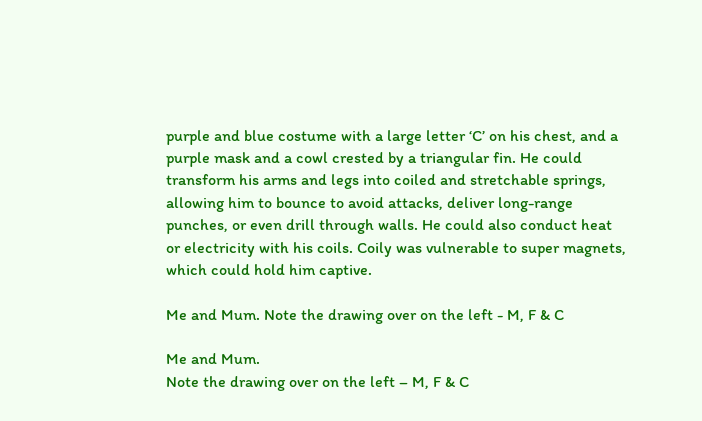purple and blue costume with a large letter ‘C’ on his chest, and a purple mask and a cowl crested by a triangular fin. He could transform his arms and legs into coiled and stretchable springs, allowing him to bounce to avoid attacks, deliver long-range punches, or even drill through walls. He could also conduct heat or electricity with his coils. Coily was vulnerable to super magnets, which could hold him captive.

Me and Mum. Note the drawing over on the left - M, F & C

Me and Mum.
Note the drawing over on the left – M, F & C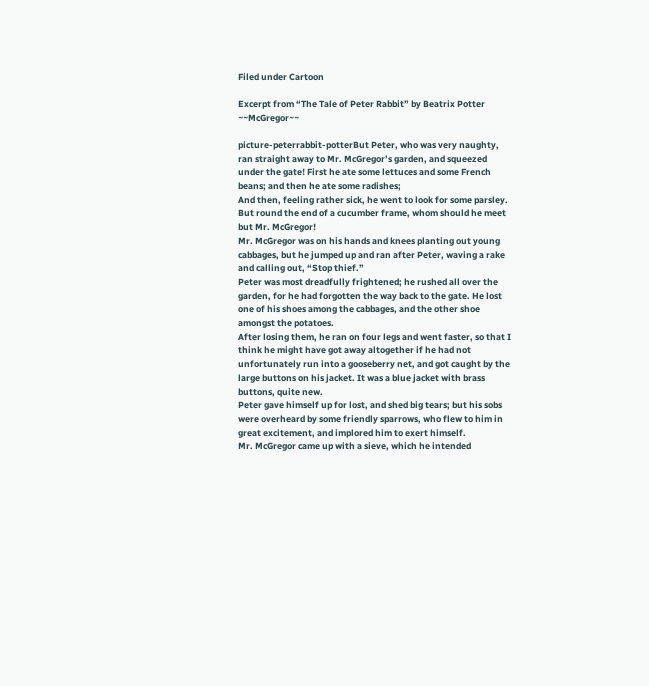Filed under Cartoon

Excerpt from “The Tale of Peter Rabbit” by Beatrix Potter ~~McGregor~~

picture-peterrabbit-potterBut Peter, who was very naughty, ran straight away to Mr. McGregor’s garden, and squeezed under the gate! First he ate some lettuces and some French beans; and then he ate some radishes;
And then, feeling rather sick, he went to look for some parsley.
But round the end of a cucumber frame, whom should he meet but Mr. McGregor!
Mr. McGregor was on his hands and knees planting out young cabbages, but he jumped up and ran after Peter, waving a rake and calling out, “Stop thief.”
Peter was most dreadfully frightened; he rushed all over the garden, for he had forgotten the way back to the gate. He lost one of his shoes among the cabbages, and the other shoe amongst the potatoes.
After losing them, he ran on four legs and went faster, so that I think he might have got away altogether if he had not unfortunately run into a gooseberry net, and got caught by the large buttons on his jacket. It was a blue jacket with brass buttons, quite new.
Peter gave himself up for lost, and shed big tears; but his sobs were overheard by some friendly sparrows, who flew to him in great excitement, and implored him to exert himself.
Mr. McGregor came up with a sieve, which he intended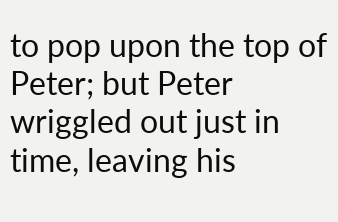to pop upon the top of Peter; but Peter wriggled out just in time, leaving his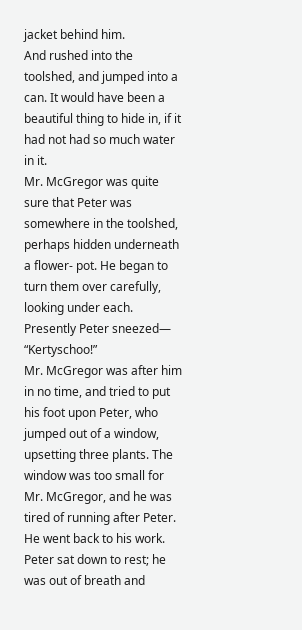jacket behind him.
And rushed into the toolshed, and jumped into a can. It would have been a beautiful thing to hide in, if it had not had so much water in it.
Mr. McGregor was quite sure that Peter was somewhere in the toolshed, perhaps hidden underneath a flower- pot. He began to turn them over carefully, looking under each.
Presently Peter sneezed— “Kertyschoo!”
Mr. McGregor was after him in no time, and tried to put his foot upon Peter, who jumped out of a window, upsetting three plants. The window was too small for Mr. McGregor, and he was tired of running after Peter.
He went back to his work.
Peter sat down to rest; he was out of breath and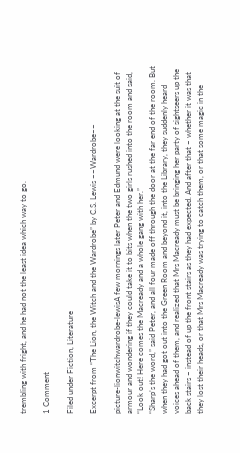trembling with fright, and he had not the least idea which way to go.

1 Comment

Filed under Fiction, Literature

Excerpt from “The Lion, the Witch and the Wardrobe” by C.S. Lewis ~~Wardrobe~~

picture-lionwitchwardrobe-lewisA few mornings later Peter and Edmund were looking at the suit of armour and wondering if they could take it to bits when the two girls rushed into the room and said, “Look out! Here comes the Macready and a whole gang with her.”
“Sharp’s the word,” said Peter, and all four made off through the door at the far end of the room. But when they had got out into the Green Room and beyond it, into the Library, they suddenly heard voices ahead of them, and realized that Mrs Macready must be bringing her party of sightseers up the back stairs – instead of up the front stairs as they had expected. And after that – whether it was that they lost their heads, or that Mrs Macready was trying to catch them, or that some magic in the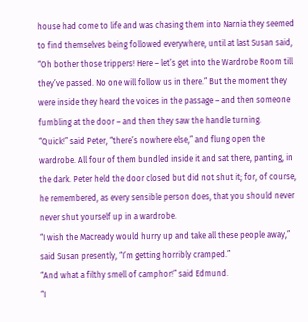house had come to life and was chasing them into Narnia they seemed to find themselves being followed everywhere, until at last Susan said, “Oh bother those trippers! Here – let’s get into the Wardrobe Room till they’ve passed. No one will follow us in there.” But the moment they were inside they heard the voices in the passage – and then someone fumbling at the door – and then they saw the handle turning.
“Quick!” said Peter, “there’s nowhere else,” and flung open the wardrobe. All four of them bundled inside it and sat there, panting, in the dark. Peter held the door closed but did not shut it; for, of course, he remembered, as every sensible person does, that you should never never shut yourself up in a wardrobe.
“I wish the Macready would hurry up and take all these people away,” said Susan presently, “I’m getting horribly cramped.”
“And what a filthy smell of camphor!” said Edmund.
“I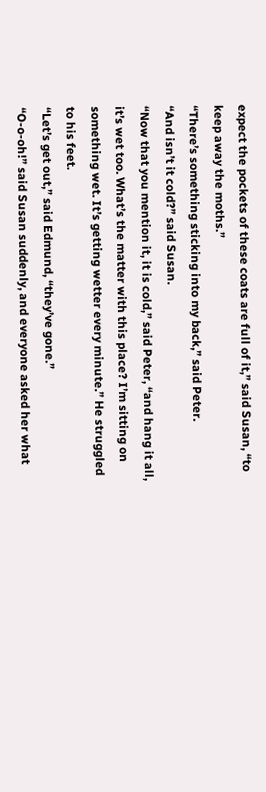expect the pockets of these coats are full of it,” said Susan, “to keep away the moths.”
“There’s something sticking into my back,” said Peter.
“And isn’t it cold?” said Susan.
“Now that you mention it, it is cold,” said Peter, “and hang it all, it’s wet too. What’s the matter with this place? I’m sitting on something wet. It’s getting wetter every minute.” He struggled to his feet.
“Let’s get out,” said Edmund, “they’ve gone.”
“O-o-oh!” said Susan suddenly, and everyone asked her what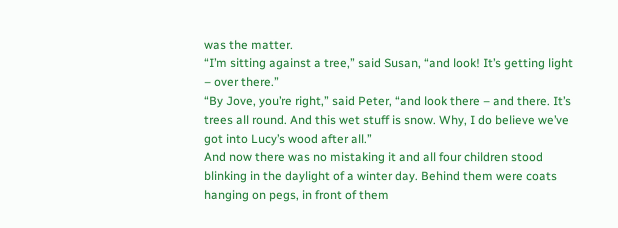was the matter.
“I’m sitting against a tree,” said Susan, “and look! It’s getting light – over there.”
“By Jove, you’re right,” said Peter, “and look there – and there. It’s trees all round. And this wet stuff is snow. Why, I do believe we’ve got into Lucy’s wood after all.”
And now there was no mistaking it and all four children stood blinking in the daylight of a winter day. Behind them were coats hanging on pegs, in front of them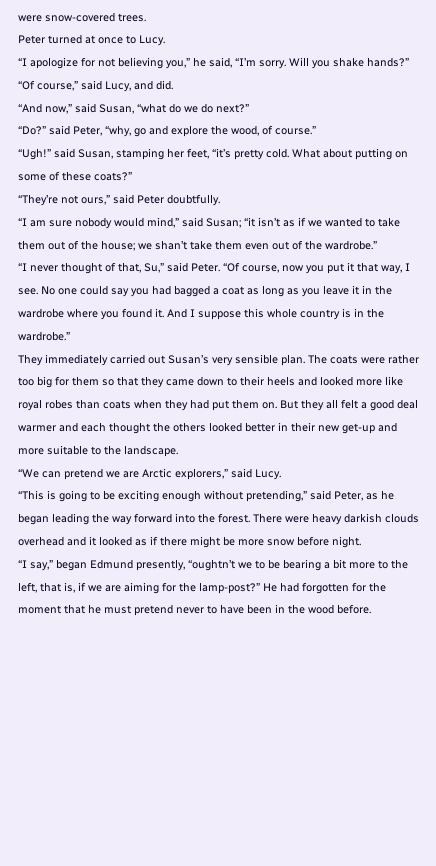were snow-covered trees.
Peter turned at once to Lucy.
“I apologize for not believing you,” he said, “I’m sorry. Will you shake hands?”
“Of course,” said Lucy, and did.
“And now,” said Susan, “what do we do next?”
“Do?” said Peter, “why, go and explore the wood, of course.”
“Ugh!” said Susan, stamping her feet, “it’s pretty cold. What about putting on some of these coats?”
“They’re not ours,” said Peter doubtfully.
“I am sure nobody would mind,” said Susan; “it isn’t as if we wanted to take them out of the house; we shan’t take them even out of the wardrobe.”
“I never thought of that, Su,” said Peter. “Of course, now you put it that way, I see. No one could say you had bagged a coat as long as you leave it in the wardrobe where you found it. And I suppose this whole country is in the wardrobe.”
They immediately carried out Susan’s very sensible plan. The coats were rather too big for them so that they came down to their heels and looked more like royal robes than coats when they had put them on. But they all felt a good deal warmer and each thought the others looked better in their new get-up and more suitable to the landscape.
“We can pretend we are Arctic explorers,” said Lucy.
“This is going to be exciting enough without pretending,” said Peter, as he began leading the way forward into the forest. There were heavy darkish clouds overhead and it looked as if there might be more snow before night.
“I say,” began Edmund presently, “oughtn’t we to be bearing a bit more to the left, that is, if we are aiming for the lamp-post?” He had forgotten for the moment that he must pretend never to have been in the wood before.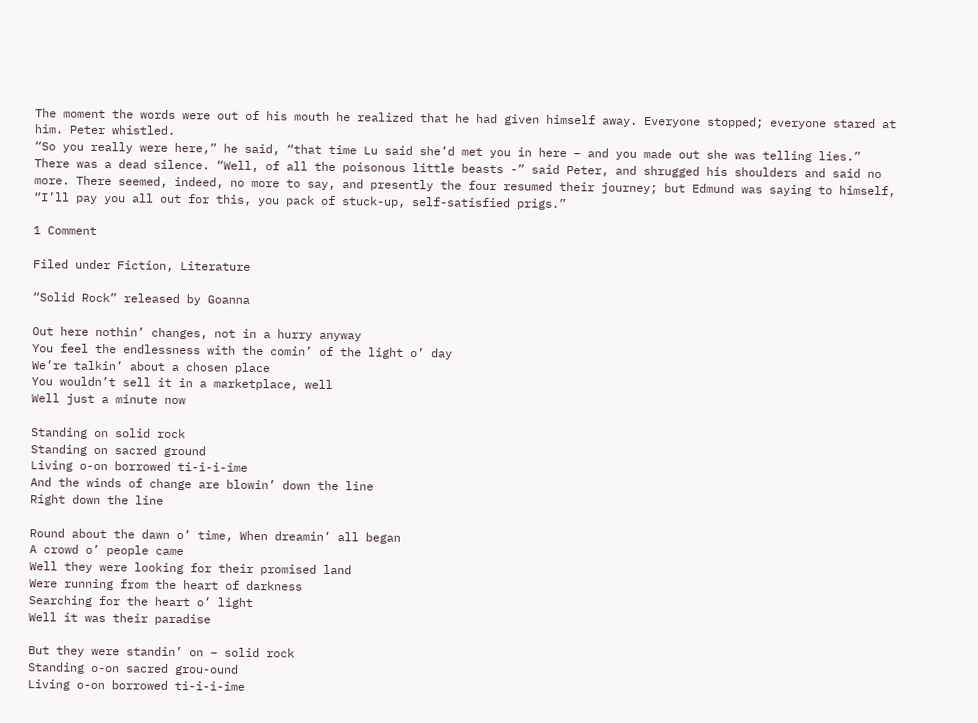The moment the words were out of his mouth he realized that he had given himself away. Everyone stopped; everyone stared at him. Peter whistled.
“So you really were here,” he said, “that time Lu said she’d met you in here – and you made out she was telling lies.”
There was a dead silence. “Well, of all the poisonous little beasts -” said Peter, and shrugged his shoulders and said no more. There seemed, indeed, no more to say, and presently the four resumed their journey; but Edmund was saying to himself, “I’ll pay you all out for this, you pack of stuck-up, self-satisfied prigs.”

1 Comment

Filed under Fiction, Literature

“Solid Rock” released by Goanna

Out here nothin’ changes, not in a hurry anyway
You feel the endlessness with the comin’ of the light o’ day
We’re talkin’ about a chosen place
You wouldn’t sell it in a marketplace, well
Well just a minute now

Standing on solid rock
Standing on sacred ground
Living o-on borrowed ti-i-i-ime
And the winds of change are blowin’ down the line
Right down the line

Round about the dawn o’ time, When dreamin’ all began
A crowd o’ people came
Well they were looking for their promised land
Were running from the heart of darkness
Searching for the heart o’ light
Well it was their paradise

But they were standin’ on – solid rock
Standing o-on sacred grou-ound
Living o-on borrowed ti-i-i-ime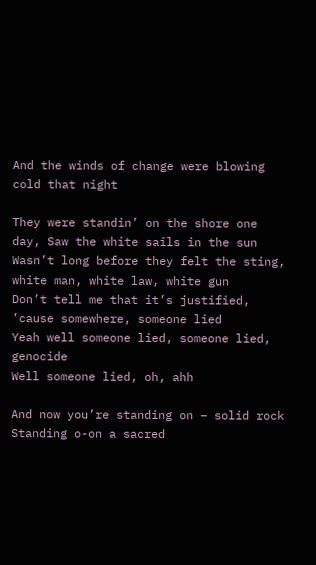And the winds of change were blowing cold that night

They were standin’ on the shore one day, Saw the white sails in the sun
Wasn’t long before they felt the sting, white man, white law, white gun
Don’t tell me that it’s justified, ’cause somewhere, someone lied
Yeah well someone lied, someone lied, genocide
Well someone lied, oh, ahh

And now you’re standing on – solid rock
Standing o-on a sacred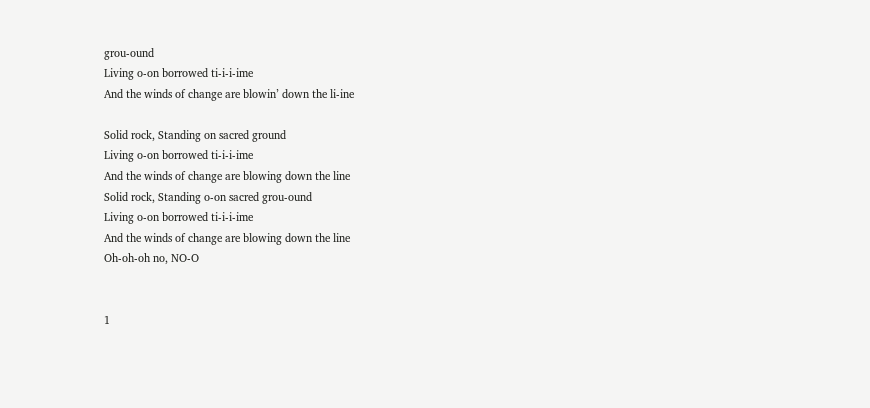grou-ound
Living o-on borrowed ti-i-i-ime
And the winds of change are blowin’ down the li-ine

Solid rock, Standing on sacred ground
Living o-on borrowed ti-i-i-ime
And the winds of change are blowing down the line
Solid rock, Standing o-on sacred grou-ound
Living o-on borrowed ti-i-i-ime
And the winds of change are blowing down the line
Oh-oh-oh no, NO-O


1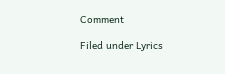Comment

Filed under Lyrics